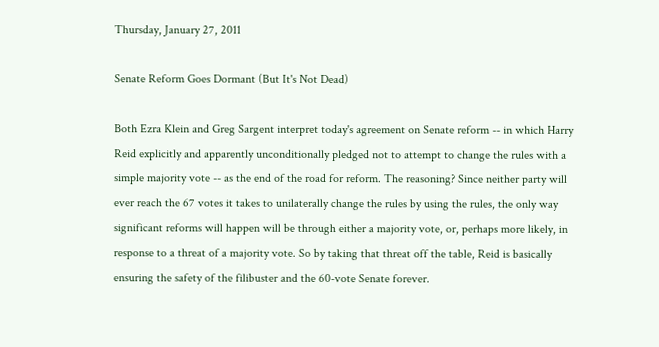Thursday, January 27, 2011

Senate Reform Goes Dormant (But It's Not Dead)

Both Ezra Klein and Greg Sargent interpret today's agreement on Senate reform -- in which Harry Reid explicitly and apparently unconditionally pledged not to attempt to change the rules with a simple majority vote -- as the end of the road for reform. The reasoning? Since neither party will ever reach the 67 votes it takes to unilaterally change the rules by using the rules, the only way significant reforms will happen will be through either a majority vote, or, perhaps more likely, in response to a threat of a majority vote. So by taking that threat off the table, Reid is basically ensuring the safety of the filibuster and the 60-vote Senate forever.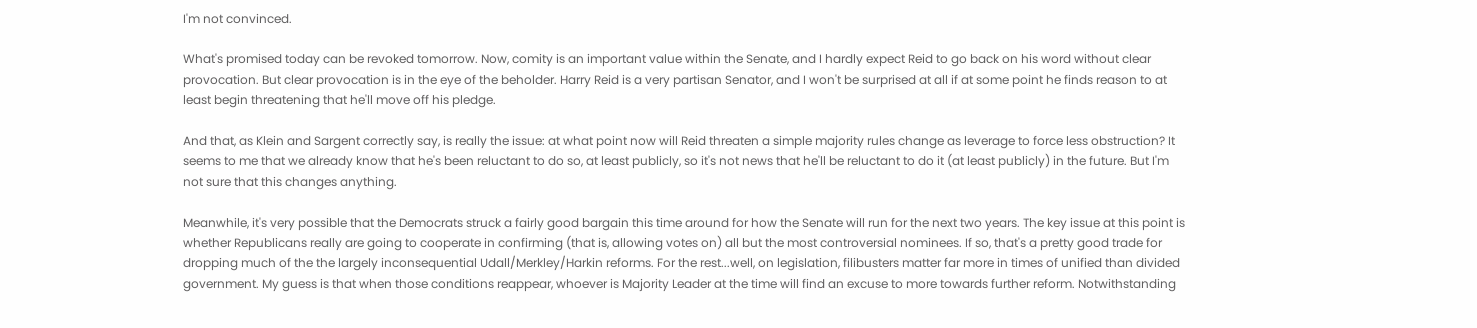I'm not convinced.

What's promised today can be revoked tomorrow. Now, comity is an important value within the Senate, and I hardly expect Reid to go back on his word without clear provocation. But clear provocation is in the eye of the beholder. Harry Reid is a very partisan Senator, and I won't be surprised at all if at some point he finds reason to at least begin threatening that he'll move off his pledge.

And that, as Klein and Sargent correctly say, is really the issue: at what point now will Reid threaten a simple majority rules change as leverage to force less obstruction? It seems to me that we already know that he's been reluctant to do so, at least publicly, so it's not news that he'll be reluctant to do it (at least publicly) in the future. But I'm not sure that this changes anything.

Meanwhile, it's very possible that the Democrats struck a fairly good bargain this time around for how the Senate will run for the next two years. The key issue at this point is whether Republicans really are going to cooperate in confirming (that is, allowing votes on) all but the most controversial nominees. If so, that's a pretty good trade for dropping much of the the largely inconsequential Udall/Merkley/Harkin reforms. For the rest...well, on legislation, filibusters matter far more in times of unified than divided government. My guess is that when those conditions reappear, whoever is Majority Leader at the time will find an excuse to more towards further reform. Notwithstanding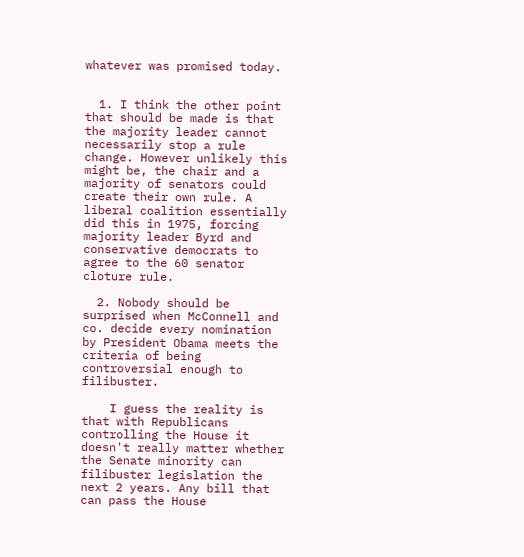whatever was promised today.


  1. I think the other point that should be made is that the majority leader cannot necessarily stop a rule change. However unlikely this might be, the chair and a majority of senators could create their own rule. A liberal coalition essentially did this in 1975, forcing majority leader Byrd and conservative democrats to agree to the 60 senator cloture rule.

  2. Nobody should be surprised when McConnell and co. decide every nomination by President Obama meets the criteria of being controversial enough to filibuster.

    I guess the reality is that with Republicans controlling the House it doesn't really matter whether the Senate minority can filibuster legislation the next 2 years. Any bill that can pass the House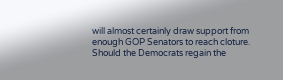will almost certainly draw support from enough GOP Senators to reach cloture. Should the Democrats regain the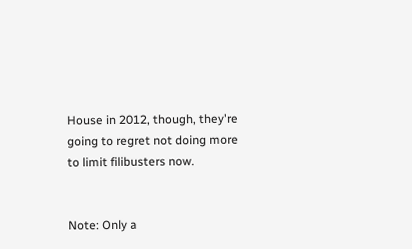House in 2012, though, they're going to regret not doing more to limit filibusters now.


Note: Only a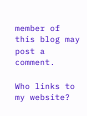member of this blog may post a comment.

Who links to my website?